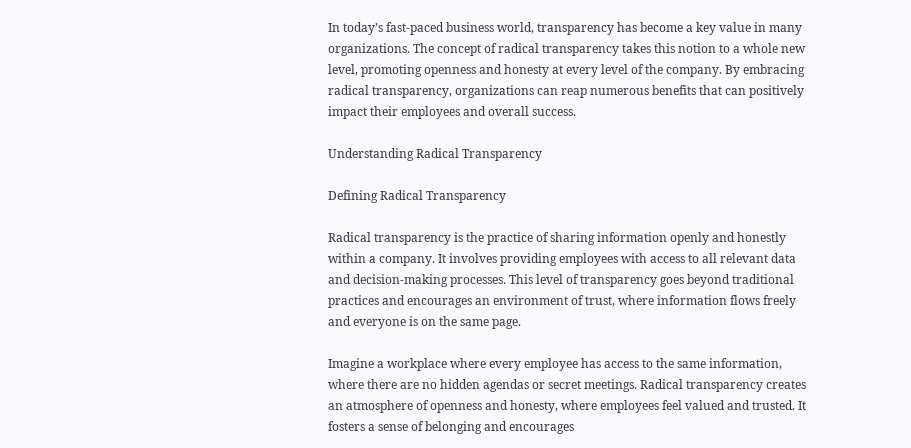In today’s fast-paced business world, transparency has become a key value in many organizations. The concept of radical transparency takes this notion to a whole new level, promoting openness and honesty at every level of the company. By embracing radical transparency, organizations can reap numerous benefits that can positively impact their employees and overall success.

Understanding Radical Transparency

Defining Radical Transparency

Radical transparency is the practice of sharing information openly and honestly within a company. It involves providing employees with access to all relevant data and decision-making processes. This level of transparency goes beyond traditional practices and encourages an environment of trust, where information flows freely and everyone is on the same page.

Imagine a workplace where every employee has access to the same information, where there are no hidden agendas or secret meetings. Radical transparency creates an atmosphere of openness and honesty, where employees feel valued and trusted. It fosters a sense of belonging and encourages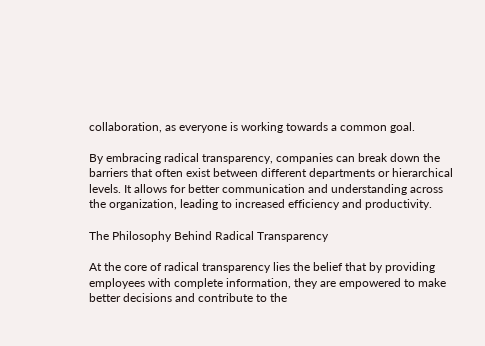collaboration, as everyone is working towards a common goal.

By embracing radical transparency, companies can break down the barriers that often exist between different departments or hierarchical levels. It allows for better communication and understanding across the organization, leading to increased efficiency and productivity.

The Philosophy Behind Radical Transparency

At the core of radical transparency lies the belief that by providing employees with complete information, they are empowered to make better decisions and contribute to the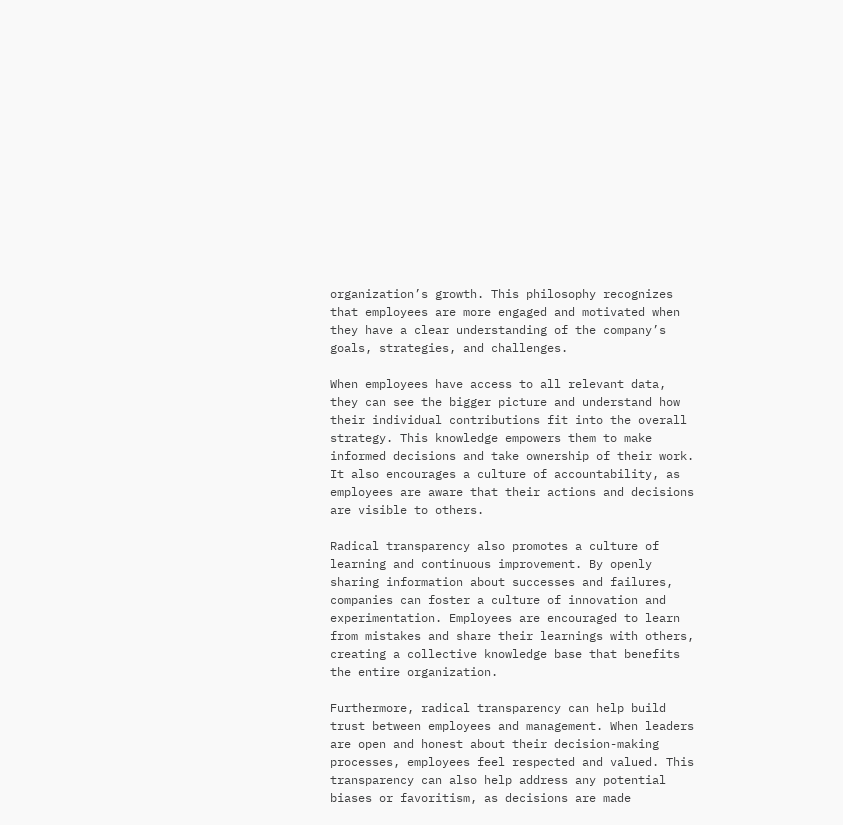organization’s growth. This philosophy recognizes that employees are more engaged and motivated when they have a clear understanding of the company’s goals, strategies, and challenges.

When employees have access to all relevant data, they can see the bigger picture and understand how their individual contributions fit into the overall strategy. This knowledge empowers them to make informed decisions and take ownership of their work. It also encourages a culture of accountability, as employees are aware that their actions and decisions are visible to others.

Radical transparency also promotes a culture of learning and continuous improvement. By openly sharing information about successes and failures, companies can foster a culture of innovation and experimentation. Employees are encouraged to learn from mistakes and share their learnings with others, creating a collective knowledge base that benefits the entire organization.

Furthermore, radical transparency can help build trust between employees and management. When leaders are open and honest about their decision-making processes, employees feel respected and valued. This transparency can also help address any potential biases or favoritism, as decisions are made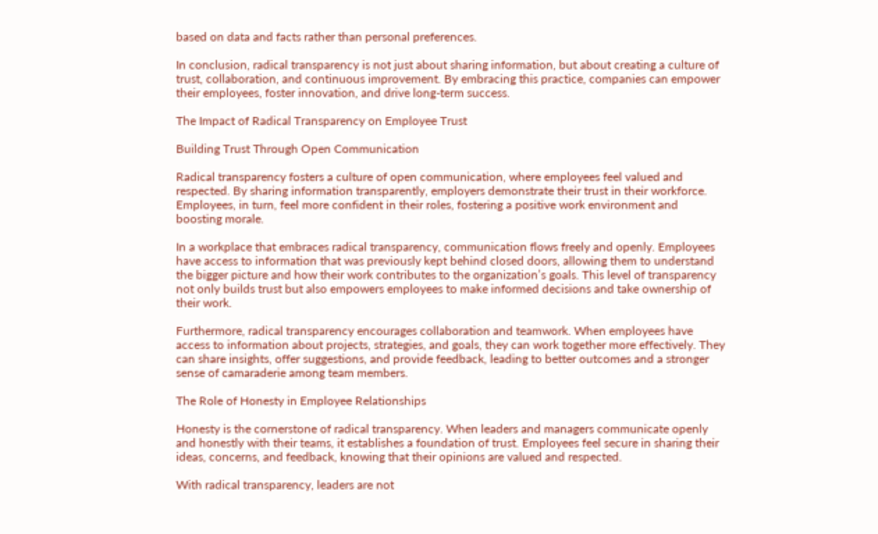based on data and facts rather than personal preferences.

In conclusion, radical transparency is not just about sharing information, but about creating a culture of trust, collaboration, and continuous improvement. By embracing this practice, companies can empower their employees, foster innovation, and drive long-term success.

The Impact of Radical Transparency on Employee Trust

Building Trust Through Open Communication

Radical transparency fosters a culture of open communication, where employees feel valued and respected. By sharing information transparently, employers demonstrate their trust in their workforce. Employees, in turn, feel more confident in their roles, fostering a positive work environment and boosting morale.

In a workplace that embraces radical transparency, communication flows freely and openly. Employees have access to information that was previously kept behind closed doors, allowing them to understand the bigger picture and how their work contributes to the organization’s goals. This level of transparency not only builds trust but also empowers employees to make informed decisions and take ownership of their work.

Furthermore, radical transparency encourages collaboration and teamwork. When employees have access to information about projects, strategies, and goals, they can work together more effectively. They can share insights, offer suggestions, and provide feedback, leading to better outcomes and a stronger sense of camaraderie among team members.

The Role of Honesty in Employee Relationships

Honesty is the cornerstone of radical transparency. When leaders and managers communicate openly and honestly with their teams, it establishes a foundation of trust. Employees feel secure in sharing their ideas, concerns, and feedback, knowing that their opinions are valued and respected.

With radical transparency, leaders are not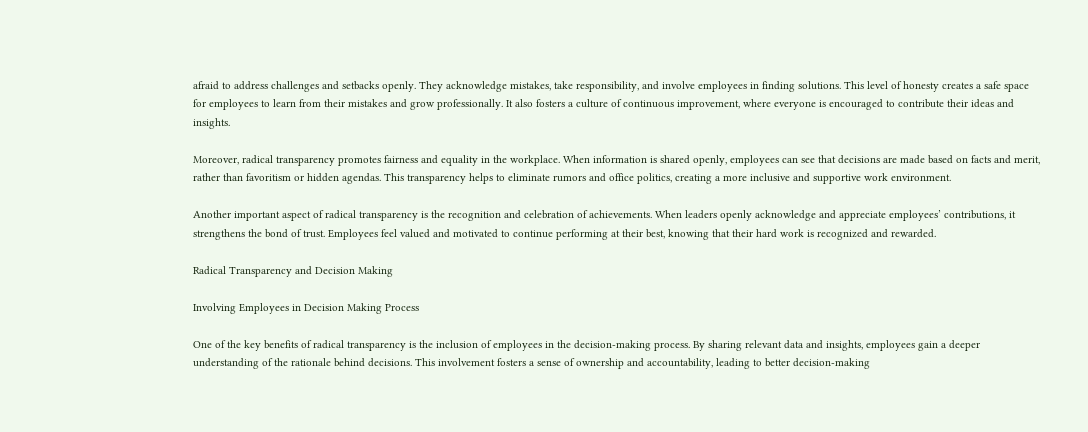afraid to address challenges and setbacks openly. They acknowledge mistakes, take responsibility, and involve employees in finding solutions. This level of honesty creates a safe space for employees to learn from their mistakes and grow professionally. It also fosters a culture of continuous improvement, where everyone is encouraged to contribute their ideas and insights.

Moreover, radical transparency promotes fairness and equality in the workplace. When information is shared openly, employees can see that decisions are made based on facts and merit, rather than favoritism or hidden agendas. This transparency helps to eliminate rumors and office politics, creating a more inclusive and supportive work environment.

Another important aspect of radical transparency is the recognition and celebration of achievements. When leaders openly acknowledge and appreciate employees’ contributions, it strengthens the bond of trust. Employees feel valued and motivated to continue performing at their best, knowing that their hard work is recognized and rewarded.

Radical Transparency and Decision Making

Involving Employees in Decision Making Process

One of the key benefits of radical transparency is the inclusion of employees in the decision-making process. By sharing relevant data and insights, employees gain a deeper understanding of the rationale behind decisions. This involvement fosters a sense of ownership and accountability, leading to better decision-making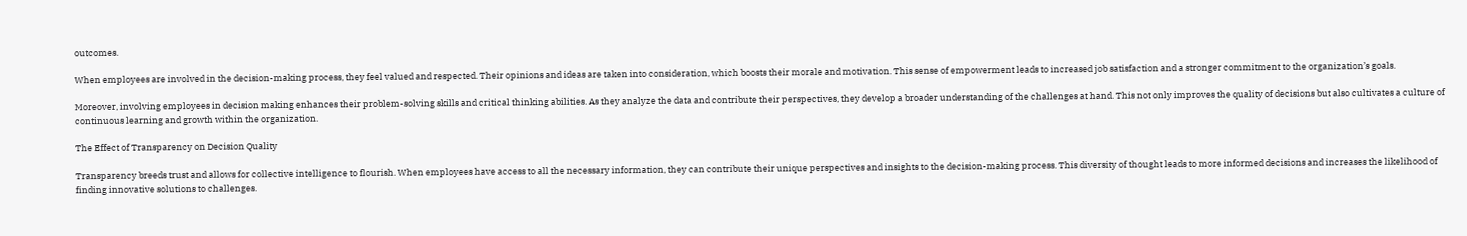outcomes.

When employees are involved in the decision-making process, they feel valued and respected. Their opinions and ideas are taken into consideration, which boosts their morale and motivation. This sense of empowerment leads to increased job satisfaction and a stronger commitment to the organization’s goals.

Moreover, involving employees in decision making enhances their problem-solving skills and critical thinking abilities. As they analyze the data and contribute their perspectives, they develop a broader understanding of the challenges at hand. This not only improves the quality of decisions but also cultivates a culture of continuous learning and growth within the organization.

The Effect of Transparency on Decision Quality

Transparency breeds trust and allows for collective intelligence to flourish. When employees have access to all the necessary information, they can contribute their unique perspectives and insights to the decision-making process. This diversity of thought leads to more informed decisions and increases the likelihood of finding innovative solutions to challenges.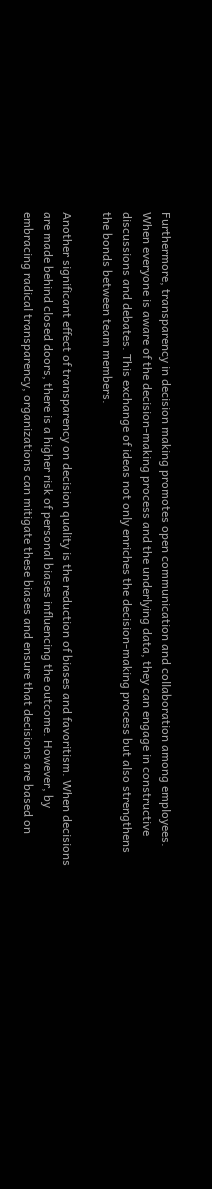Furthermore, transparency in decision making promotes open communication and collaboration among employees. When everyone is aware of the decision-making process and the underlying data, they can engage in constructive discussions and debates. This exchange of ideas not only enriches the decision-making process but also strengthens the bonds between team members.

Another significant effect of transparency on decision quality is the reduction of biases and favoritism. When decisions are made behind closed doors, there is a higher risk of personal biases influencing the outcome. However, by embracing radical transparency, organizations can mitigate these biases and ensure that decisions are based on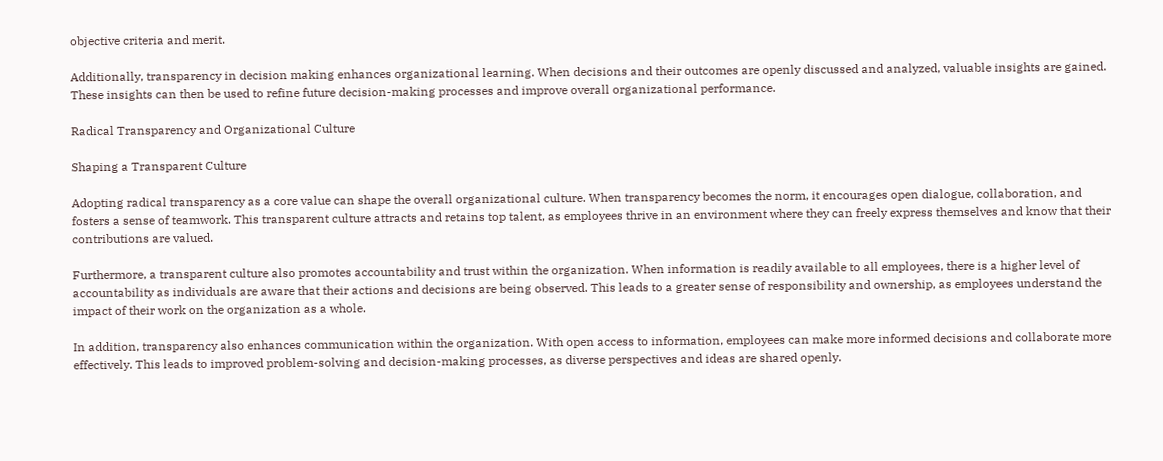objective criteria and merit.

Additionally, transparency in decision making enhances organizational learning. When decisions and their outcomes are openly discussed and analyzed, valuable insights are gained. These insights can then be used to refine future decision-making processes and improve overall organizational performance.

Radical Transparency and Organizational Culture

Shaping a Transparent Culture

Adopting radical transparency as a core value can shape the overall organizational culture. When transparency becomes the norm, it encourages open dialogue, collaboration, and fosters a sense of teamwork. This transparent culture attracts and retains top talent, as employees thrive in an environment where they can freely express themselves and know that their contributions are valued.

Furthermore, a transparent culture also promotes accountability and trust within the organization. When information is readily available to all employees, there is a higher level of accountability as individuals are aware that their actions and decisions are being observed. This leads to a greater sense of responsibility and ownership, as employees understand the impact of their work on the organization as a whole.

In addition, transparency also enhances communication within the organization. With open access to information, employees can make more informed decisions and collaborate more effectively. This leads to improved problem-solving and decision-making processes, as diverse perspectives and ideas are shared openly.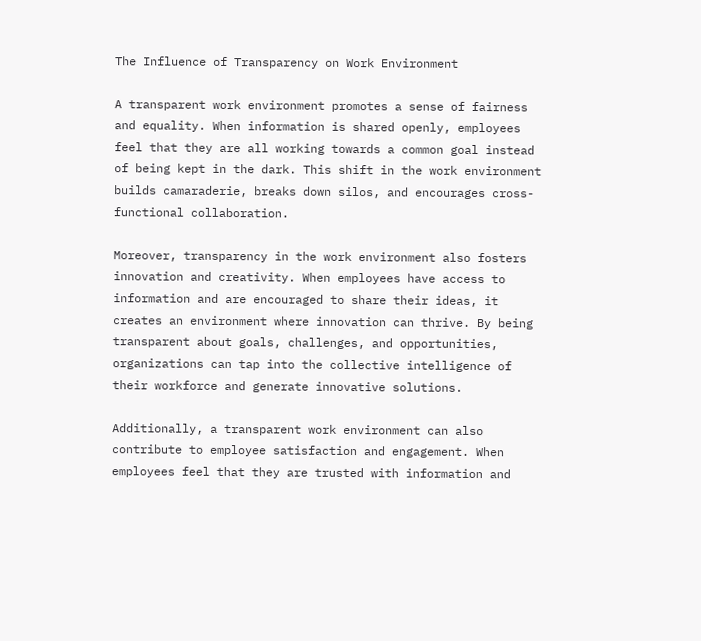The Influence of Transparency on Work Environment

A transparent work environment promotes a sense of fairness and equality. When information is shared openly, employees feel that they are all working towards a common goal instead of being kept in the dark. This shift in the work environment builds camaraderie, breaks down silos, and encourages cross-functional collaboration.

Moreover, transparency in the work environment also fosters innovation and creativity. When employees have access to information and are encouraged to share their ideas, it creates an environment where innovation can thrive. By being transparent about goals, challenges, and opportunities, organizations can tap into the collective intelligence of their workforce and generate innovative solutions.

Additionally, a transparent work environment can also contribute to employee satisfaction and engagement. When employees feel that they are trusted with information and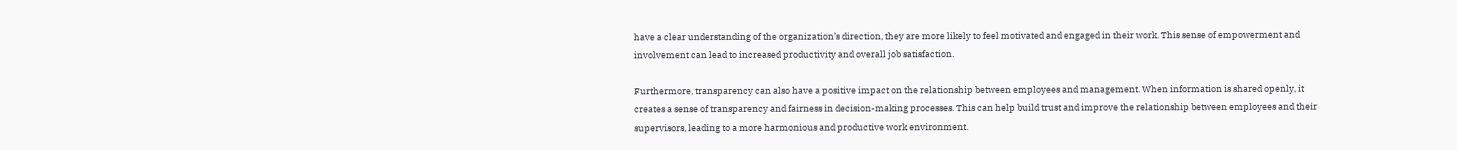have a clear understanding of the organization’s direction, they are more likely to feel motivated and engaged in their work. This sense of empowerment and involvement can lead to increased productivity and overall job satisfaction.

Furthermore, transparency can also have a positive impact on the relationship between employees and management. When information is shared openly, it creates a sense of transparency and fairness in decision-making processes. This can help build trust and improve the relationship between employees and their supervisors, leading to a more harmonious and productive work environment.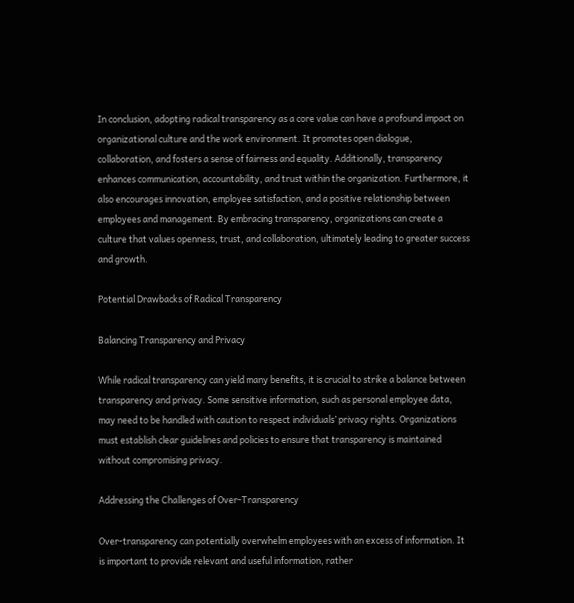In conclusion, adopting radical transparency as a core value can have a profound impact on organizational culture and the work environment. It promotes open dialogue, collaboration, and fosters a sense of fairness and equality. Additionally, transparency enhances communication, accountability, and trust within the organization. Furthermore, it also encourages innovation, employee satisfaction, and a positive relationship between employees and management. By embracing transparency, organizations can create a culture that values openness, trust, and collaboration, ultimately leading to greater success and growth.

Potential Drawbacks of Radical Transparency

Balancing Transparency and Privacy

While radical transparency can yield many benefits, it is crucial to strike a balance between transparency and privacy. Some sensitive information, such as personal employee data, may need to be handled with caution to respect individuals’ privacy rights. Organizations must establish clear guidelines and policies to ensure that transparency is maintained without compromising privacy.

Addressing the Challenges of Over-Transparency

Over-transparency can potentially overwhelm employees with an excess of information. It is important to provide relevant and useful information, rather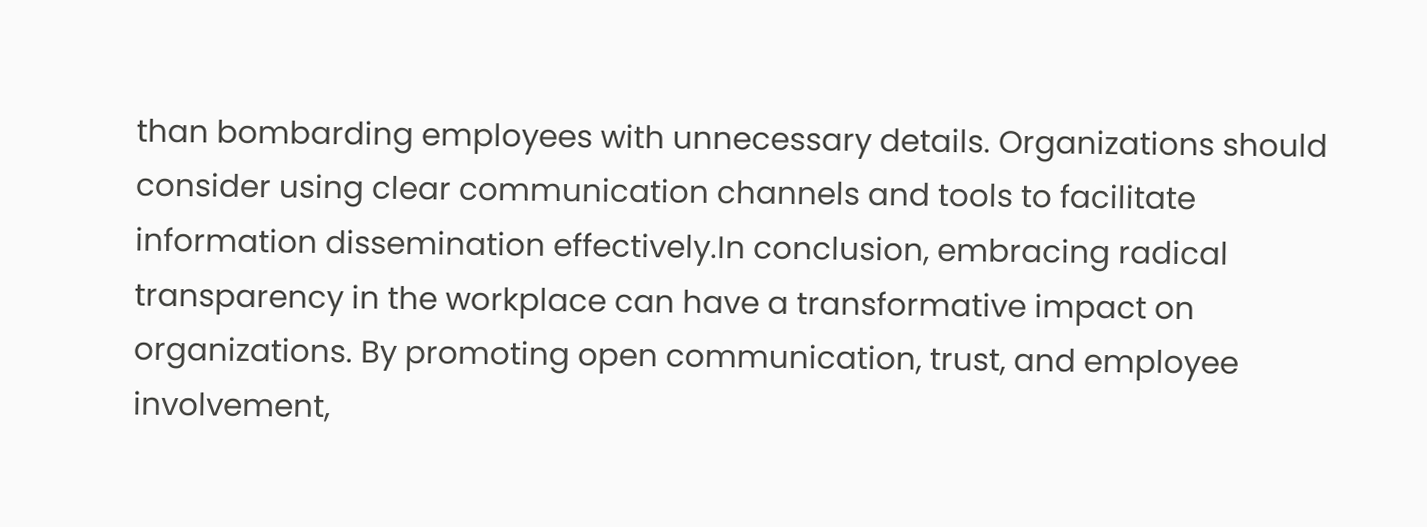than bombarding employees with unnecessary details. Organizations should consider using clear communication channels and tools to facilitate information dissemination effectively.In conclusion, embracing radical transparency in the workplace can have a transformative impact on organizations. By promoting open communication, trust, and employee involvement,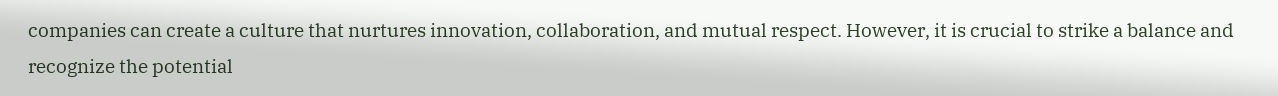companies can create a culture that nurtures innovation, collaboration, and mutual respect. However, it is crucial to strike a balance and recognize the potential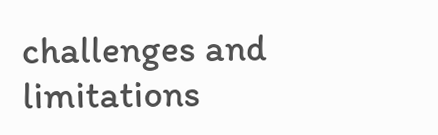challenges and limitations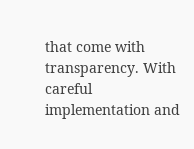that come with transparency. With careful implementation and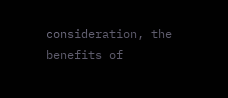consideration, the benefits of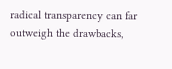radical transparency can far outweigh the drawbacks,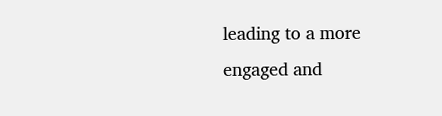leading to a more engaged and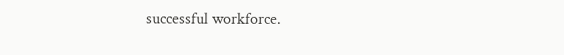successful workforce.